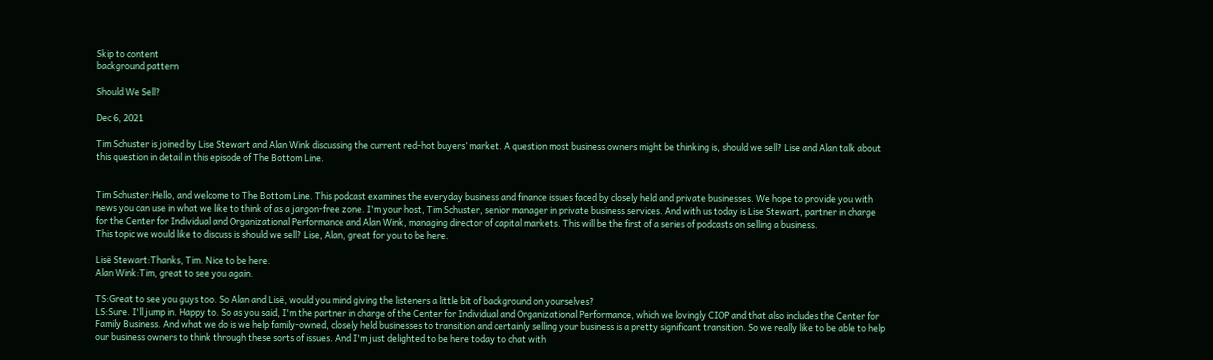Skip to content
background pattern

Should We Sell?

Dec 6, 2021

Tim Schuster is joined by Lise Stewart and Alan Wink discussing the current red-hot buyers’ market. A question most business owners might be thinking is, should we sell? Lise and Alan talk about this question in detail in this episode of The Bottom Line.


Tim Schuster:Hello, and welcome to The Bottom Line. This podcast examines the everyday business and finance issues faced by closely held and private businesses. We hope to provide you with news you can use in what we like to think of as a jargon-free zone. I'm your host, Tim Schuster, senior manager in private business services. And with us today is Lise Stewart, partner in charge for the Center for Individual and Organizational Performance and Alan Wink, managing director of capital markets. This will be the first of a series of podcasts on selling a business.
This topic we would like to discuss is should we sell? Lise, Alan, great for you to be here.

Lisë Stewart:Thanks, Tim. Nice to be here.
Alan Wink:Tim, great to see you again.

TS:Great to see you guys too. So Alan and Lisë, would you mind giving the listeners a little bit of background on yourselves?
LS:Sure. I'll jump in. Happy to. So as you said, I'm the partner in charge of the Center for Individual and Organizational Performance, which we lovingly CIOP and that also includes the Center for Family Business. And what we do is we help family-owned, closely held businesses to transition and certainly selling your business is a pretty significant transition. So we really like to be able to help our business owners to think through these sorts of issues. And I'm just delighted to be here today to chat with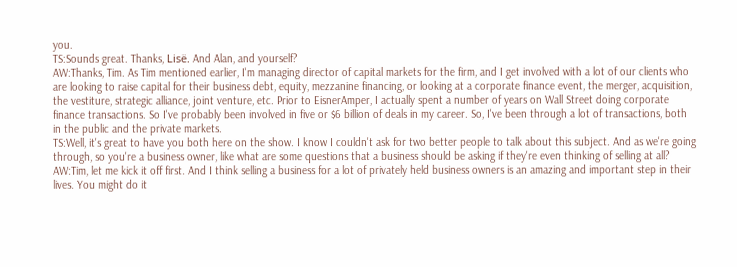you.
TS:Sounds great. Thanks, Lisë. And Alan, and yourself?
AW:Thanks, Tim. As Tim mentioned earlier, I'm managing director of capital markets for the firm, and I get involved with a lot of our clients who are looking to raise capital for their business debt, equity, mezzanine financing, or looking at a corporate finance event, the merger, acquisition, the vestiture, strategic alliance, joint venture, etc. Prior to EisnerAmper, I actually spent a number of years on Wall Street doing corporate finance transactions. So I've probably been involved in five or $6 billion of deals in my career. So, I've been through a lot of transactions, both in the public and the private markets.
TS:Well, it's great to have you both here on the show. I know I couldn't ask for two better people to talk about this subject. And as we're going through, so you're a business owner, like what are some questions that a business should be asking if they're even thinking of selling at all?
AW:Tim, let me kick it off first. And I think selling a business for a lot of privately held business owners is an amazing and important step in their lives. You might do it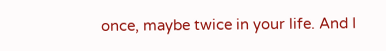once, maybe twice in your life. And I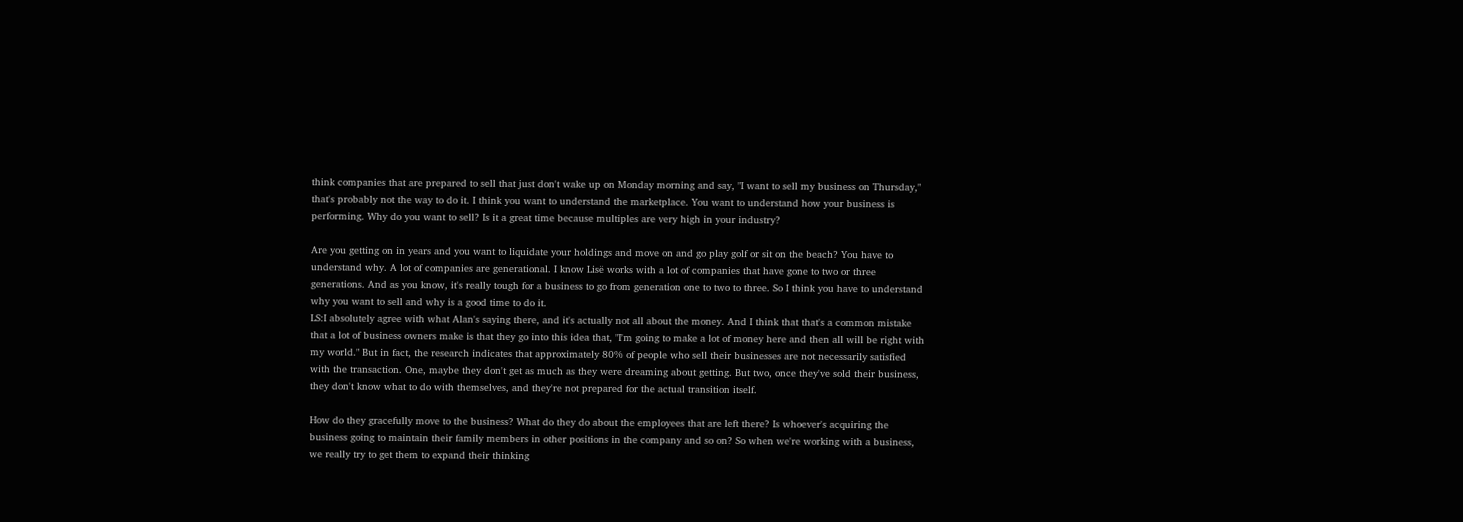think companies that are prepared to sell that just don't wake up on Monday morning and say, "I want to sell my business on Thursday," that's probably not the way to do it. I think you want to understand the marketplace. You want to understand how your business is performing. Why do you want to sell? Is it a great time because multiples are very high in your industry?

Are you getting on in years and you want to liquidate your holdings and move on and go play golf or sit on the beach? You have to understand why. A lot of companies are generational. I know Lisë works with a lot of companies that have gone to two or three generations. And as you know, it's really tough for a business to go from generation one to two to three. So I think you have to understand why you want to sell and why is a good time to do it.
LS:I absolutely agree with what Alan's saying there, and it's actually not all about the money. And I think that that's a common mistake that a lot of business owners make is that they go into this idea that, "I'm going to make a lot of money here and then all will be right with my world." But in fact, the research indicates that approximately 80% of people who sell their businesses are not necessarily satisfied with the transaction. One, maybe they don't get as much as they were dreaming about getting. But two, once they've sold their business, they don't know what to do with themselves, and they're not prepared for the actual transition itself.

How do they gracefully move to the business? What do they do about the employees that are left there? Is whoever's acquiring the business going to maintain their family members in other positions in the company and so on? So when we're working with a business, we really try to get them to expand their thinking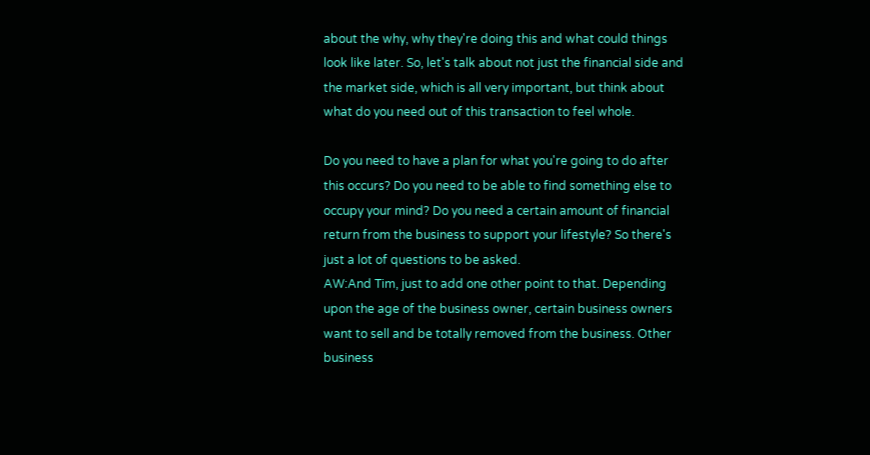about the why, why they're doing this and what could things look like later. So, let's talk about not just the financial side and the market side, which is all very important, but think about what do you need out of this transaction to feel whole.

Do you need to have a plan for what you're going to do after this occurs? Do you need to be able to find something else to occupy your mind? Do you need a certain amount of financial return from the business to support your lifestyle? So there's just a lot of questions to be asked.
AW:And Tim, just to add one other point to that. Depending upon the age of the business owner, certain business owners want to sell and be totally removed from the business. Other business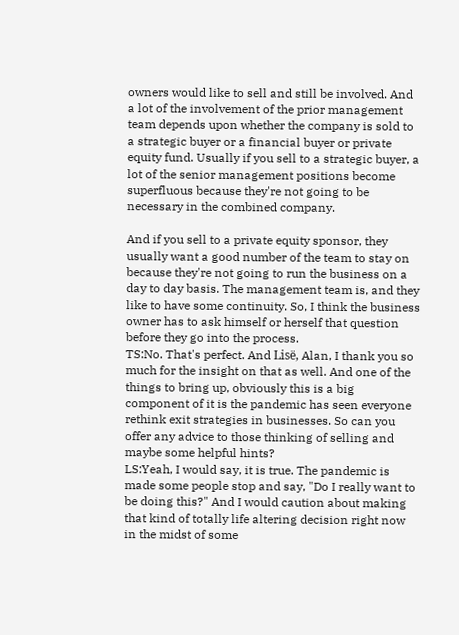owners would like to sell and still be involved. And a lot of the involvement of the prior management team depends upon whether the company is sold to a strategic buyer or a financial buyer or private equity fund. Usually if you sell to a strategic buyer, a lot of the senior management positions become superfluous because they're not going to be necessary in the combined company.

And if you sell to a private equity sponsor, they usually want a good number of the team to stay on because they're not going to run the business on a day to day basis. The management team is, and they like to have some continuity. So, I think the business owner has to ask himself or herself that question before they go into the process.
TS:No. That's perfect. And Lisë, Alan, I thank you so much for the insight on that as well. And one of the things to bring up, obviously this is a big component of it is the pandemic has seen everyone rethink exit strategies in businesses. So can you offer any advice to those thinking of selling and maybe some helpful hints?
LS:Yeah, I would say, it is true. The pandemic is made some people stop and say, "Do I really want to be doing this?" And I would caution about making that kind of totally life altering decision right now in the midst of some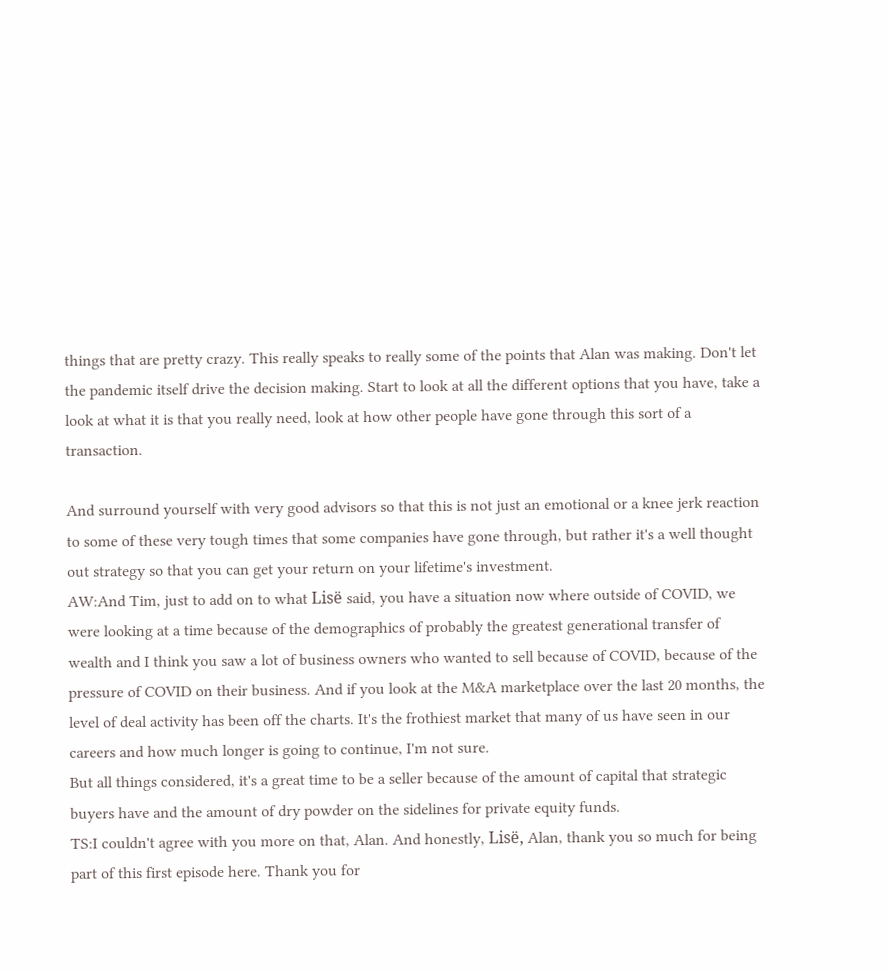things that are pretty crazy. This really speaks to really some of the points that Alan was making. Don't let the pandemic itself drive the decision making. Start to look at all the different options that you have, take a look at what it is that you really need, look at how other people have gone through this sort of a transaction.

And surround yourself with very good advisors so that this is not just an emotional or a knee jerk reaction to some of these very tough times that some companies have gone through, but rather it's a well thought out strategy so that you can get your return on your lifetime's investment.
AW:And Tim, just to add on to what Lisë said, you have a situation now where outside of COVID, we were looking at a time because of the demographics of probably the greatest generational transfer of wealth and I think you saw a lot of business owners who wanted to sell because of COVID, because of the pressure of COVID on their business. And if you look at the M&A marketplace over the last 20 months, the level of deal activity has been off the charts. It's the frothiest market that many of us have seen in our careers and how much longer is going to continue, I'm not sure.
But all things considered, it's a great time to be a seller because of the amount of capital that strategic buyers have and the amount of dry powder on the sidelines for private equity funds.
TS:I couldn't agree with you more on that, Alan. And honestly, Lisë, Alan, thank you so much for being part of this first episode here. Thank you for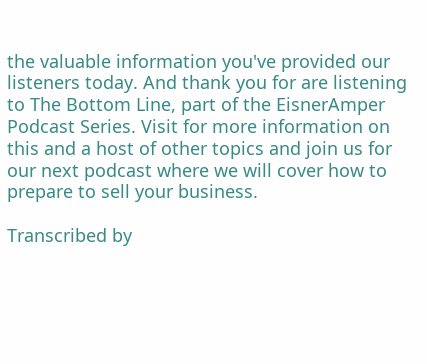the valuable information you've provided our listeners today. And thank you for are listening to The Bottom Line, part of the EisnerAmper Podcast Series. Visit for more information on this and a host of other topics and join us for our next podcast where we will cover how to prepare to sell your business.

Transcribed by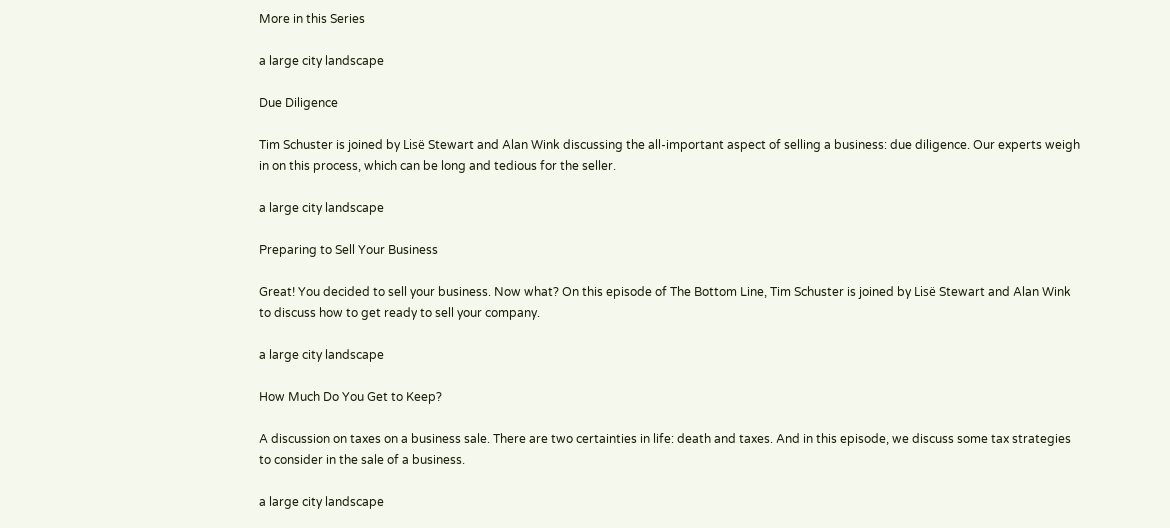More in this Series

a large city landscape

Due Diligence

Tim Schuster is joined by Lisë Stewart and Alan Wink discussing the all-important aspect of selling a business: due diligence. Our experts weigh in on this process, which can be long and tedious for the seller.

a large city landscape

Preparing to Sell Your Business

Great! You decided to sell your business. Now what? On this episode of The Bottom Line, Tim Schuster is joined by Lisë Stewart and Alan Wink to discuss how to get ready to sell your company.

a large city landscape

How Much Do You Get to Keep?

A discussion on taxes on a business sale. There are two certainties in life: death and taxes. And in this episode, we discuss some tax strategies to consider in the sale of a business.

a large city landscape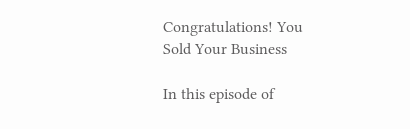Congratulations! You Sold Your Business

In this episode of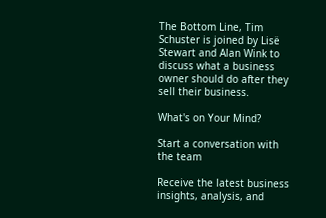The Bottom Line, Tim Schuster is joined by Lisë Stewart and Alan Wink to discuss what a business owner should do after they sell their business.

What's on Your Mind?

Start a conversation with the team

Receive the latest business insights, analysis, and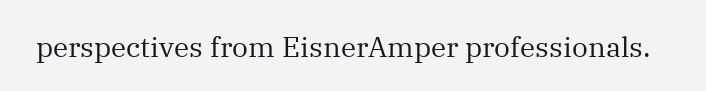perspectives from EisnerAmper professionals.